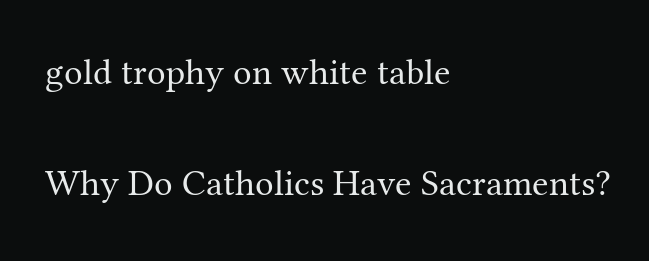gold trophy on white table

Why Do Catholics Have Sacraments?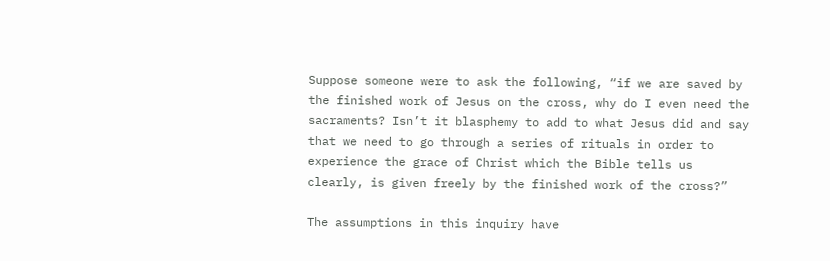Suppose someone were to ask the following, “if we are saved by the finished work of Jesus on the cross, why do I even need the sacraments? Isn’t it blasphemy to add to what Jesus did and say that we need to go through a series of rituals in order to experience the grace of Christ which the Bible tells us clearly, is given freely by the finished work of the cross?”

The assumptions in this inquiry have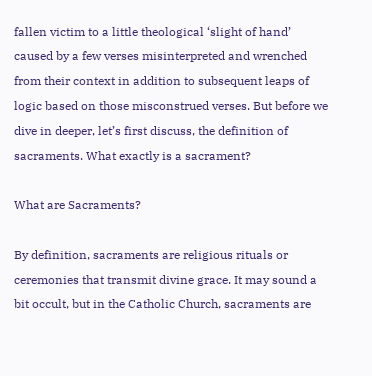fallen victim to a little theological ‘slight of hand’ caused by a few verses misinterpreted and wrenched from their context in addition to subsequent leaps of logic based on those misconstrued verses. But before we dive in deeper, let’s first discuss, the definition of sacraments. What exactly is a sacrament?

What are Sacraments?

By definition, sacraments are religious rituals or ceremonies that transmit divine grace. It may sound a bit occult, but in the Catholic Church, sacraments are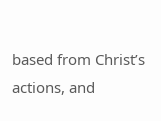based from Christ’s actions, and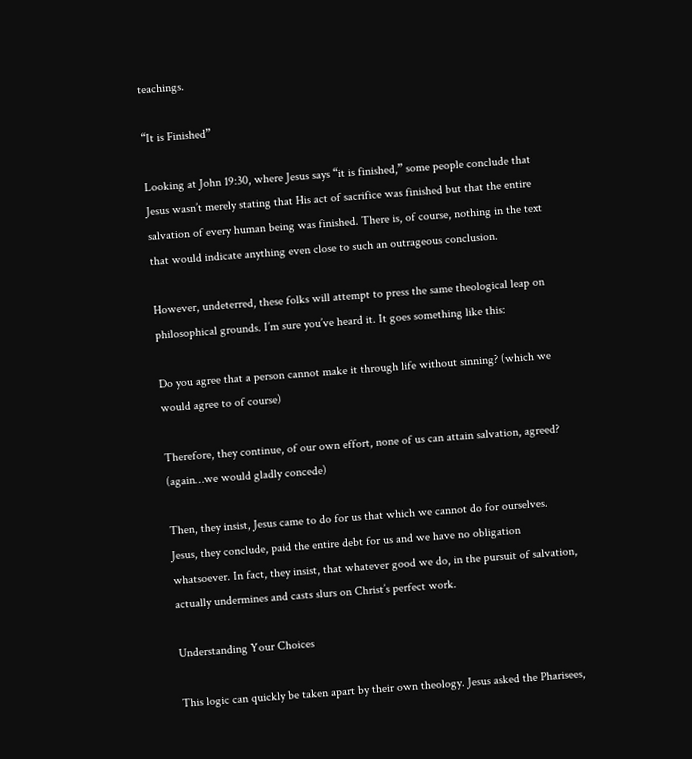teachings.

“It is Finished”

Looking at John 19:30, where Jesus says “it is finished,” some people conclude that Jesus wasn’t merely stating that His act of sacrifice was finished but that the entire salvation of every human being was finished. There is, of course, nothing in the text that would indicate anything even close to such an outrageous conclusion.

However, undeterred, these folks will attempt to press the same theological leap on philosophical grounds. I’m sure you’ve heard it. It goes something like this:

Do you agree that a person cannot make it through life without sinning? (which we would agree to of course)

Therefore, they continue, of our own effort, none of us can attain salvation, agreed? (again…we would gladly concede)

Then, they insist, Jesus came to do for us that which we cannot do for ourselves. Jesus, they conclude, paid the entire debt for us and we have no obligation whatsoever. In fact, they insist, that whatever good we do, in the pursuit of salvation, actually undermines and casts slurs on Christ’s perfect work.

Understanding Your Choices

This logic can quickly be taken apart by their own theology. Jesus asked the Pharisees,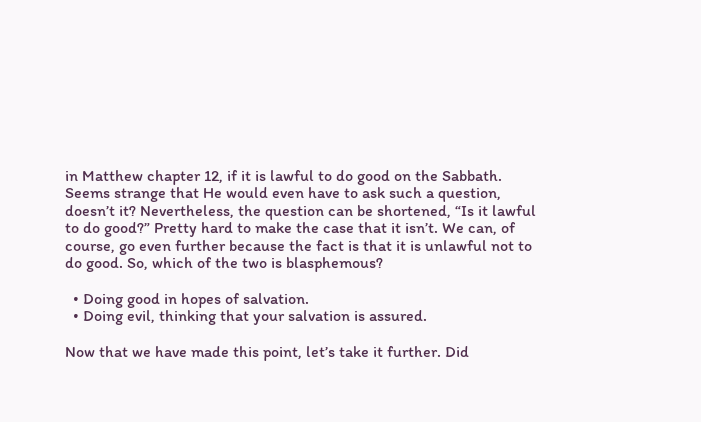in Matthew chapter 12, if it is lawful to do good on the Sabbath. Seems strange that He would even have to ask such a question, doesn’t it? Nevertheless, the question can be shortened, “Is it lawful to do good?” Pretty hard to make the case that it isn’t. We can, of course, go even further because the fact is that it is unlawful not to do good. So, which of the two is blasphemous?

  • Doing good in hopes of salvation.
  • Doing evil, thinking that your salvation is assured.

Now that we have made this point, let’s take it further. Did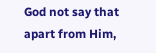God not say that apart from Him,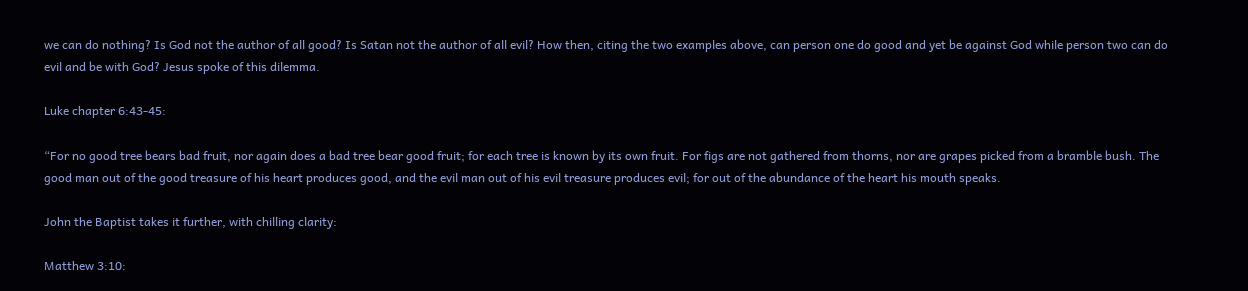we can do nothing? Is God not the author of all good? Is Satan not the author of all evil? How then, citing the two examples above, can person one do good and yet be against God while person two can do evil and be with God? Jesus spoke of this dilemma.

Luke chapter 6:43-45:

“For no good tree bears bad fruit, nor again does a bad tree bear good fruit; for each tree is known by its own fruit. For figs are not gathered from thorns, nor are grapes picked from a bramble bush. The good man out of the good treasure of his heart produces good, and the evil man out of his evil treasure produces evil; for out of the abundance of the heart his mouth speaks.

John the Baptist takes it further, with chilling clarity:

Matthew 3:10: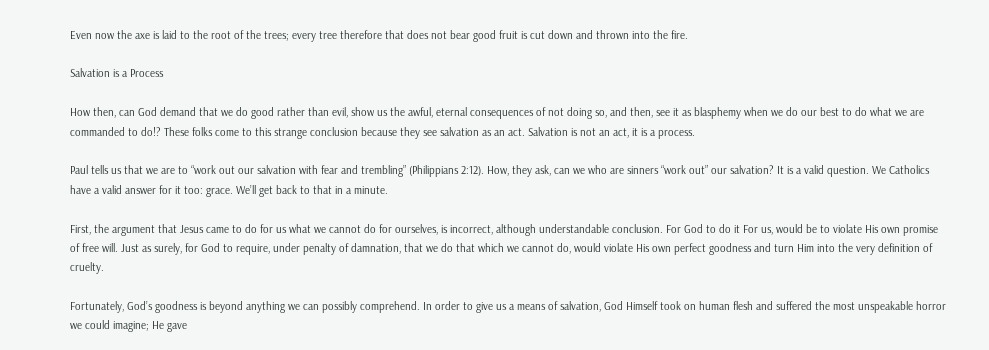Even now the axe is laid to the root of the trees; every tree therefore that does not bear good fruit is cut down and thrown into the fire.

Salvation is a Process

How then, can God demand that we do good rather than evil, show us the awful, eternal consequences of not doing so, and then, see it as blasphemy when we do our best to do what we are commanded to do!? These folks come to this strange conclusion because they see salvation as an act. Salvation is not an act, it is a process.

Paul tells us that we are to “work out our salvation with fear and trembling” (Philippians 2:12). How, they ask, can we who are sinners “work out” our salvation? It is a valid question. We Catholics have a valid answer for it too: grace. We’ll get back to that in a minute.

First, the argument that Jesus came to do for us what we cannot do for ourselves, is incorrect, although understandable conclusion. For God to do it For us, would be to violate His own promise of free will. Just as surely, for God to require, under penalty of damnation, that we do that which we cannot do, would violate His own perfect goodness and turn Him into the very definition of cruelty.

Fortunately, God’s goodness is beyond anything we can possibly comprehend. In order to give us a means of salvation, God Himself took on human flesh and suffered the most unspeakable horror we could imagine; He gave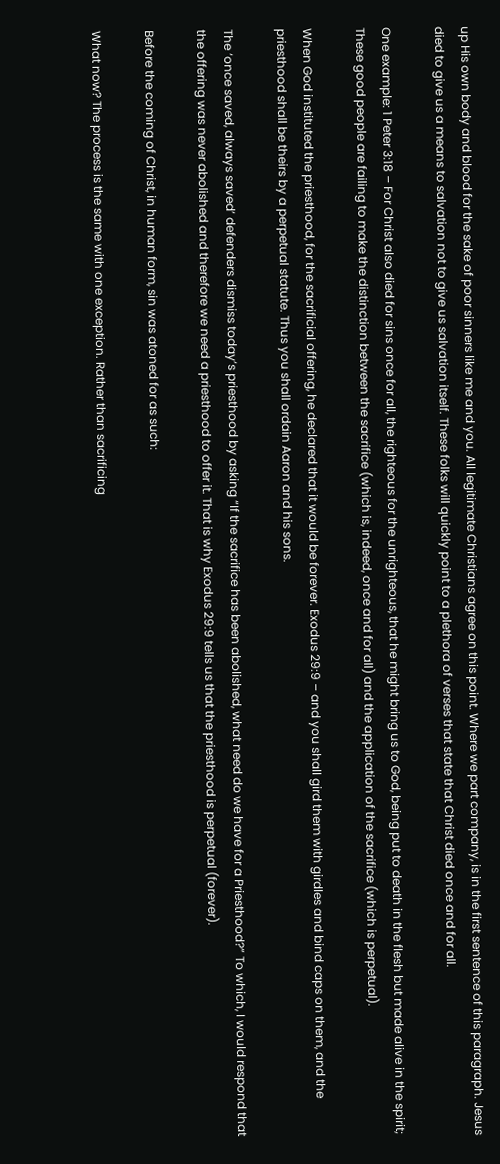up His own body and blood for the sake of poor sinners like me and you. All legitimate Christians agree on this point. Where we part company, is in the first sentence of this paragraph. Jesus died to give us a means to salvation not to give us salvation itself. These folks will quickly point to a plethora of verses that state that Christ died once and for all.

One example: 1 Peter 3:18 – For Christ also died for sins once for all, the righteous for the unrighteous, that he might bring us to God, being put to death in the flesh but made alive in the spirit; These good people are failing to make the distinction between the sacrifice (which is, indeed, once and for all) and the application of the sacrifice (which is perpetual).

When God instituted the priesthood, for the sacrificial offering, he declared that it would be forever. Exodus 29:9 – and you shall gird them with girdles and bind caps on them, and the priesthood shall be theirs by a perpetual statute. Thus you shall ordain Aaron and his sons.

The ‘once saved, always saved’ defenders dismiss today’s priesthood by asking “If the sacrifice has been abolished, what need do we have for a Priesthood?” To which, I would respond that the offering was never abolished and therefore we need a priesthood to offer it. That is why Exodus 29:9 tells us that the priesthood is perpetual (forever).

Before the coming of Christ, in human form, sin was atoned for as such:

What now? The process is the same with one exception. Rather than sacrificing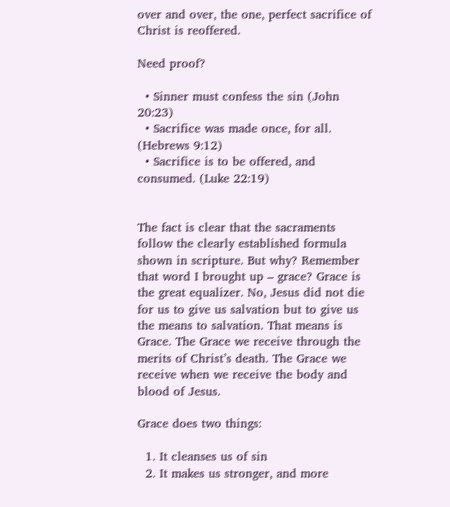over and over, the one, perfect sacrifice of Christ is reoffered.

Need proof?

  • Sinner must confess the sin (John 20:23)
  • Sacrifice was made once, for all. (Hebrews 9:12)
  • Sacrifice is to be offered, and consumed. (Luke 22:19)


The fact is clear that the sacraments follow the clearly established formula shown in scripture. But why? Remember that word I brought up – grace? Grace is the great equalizer. No, Jesus did not die for us to give us salvation but to give us the means to salvation. That means is Grace. The Grace we receive through the merits of Christ’s death. The Grace we receive when we receive the body and blood of Jesus.

Grace does two things:

  1. It cleanses us of sin
  2. It makes us stronger, and more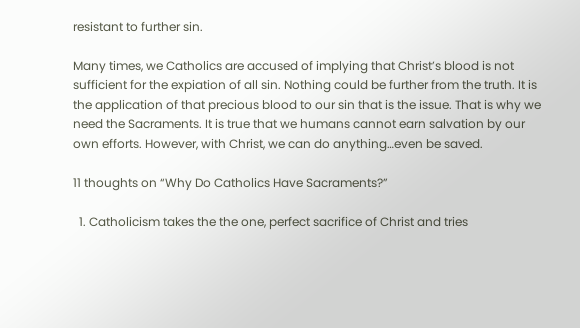resistant to further sin.

Many times, we Catholics are accused of implying that Christ’s blood is not sufficient for the expiation of all sin. Nothing could be further from the truth. It is the application of that precious blood to our sin that is the issue. That is why we need the Sacraments. It is true that we humans cannot earn salvation by our own efforts. However, with Christ, we can do anything…even be saved.

11 thoughts on “Why Do Catholics Have Sacraments?”

  1. Catholicism takes the the one, perfect sacrifice of Christ and tries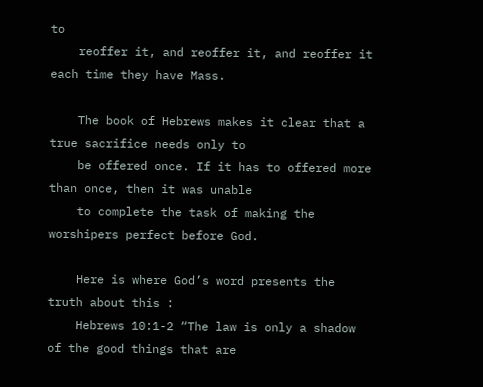to
    reoffer it, and reoffer it, and reoffer it each time they have Mass.

    The book of Hebrews makes it clear that a true sacrifice needs only to
    be offered once. If it has to offered more than once, then it was unable
    to complete the task of making the worshipers perfect before God.

    Here is where God’s word presents the truth about this :
    Hebrews 10:1-2 “The law is only a shadow of the good things that are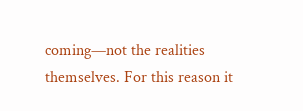coming—not the realities themselves. For this reason it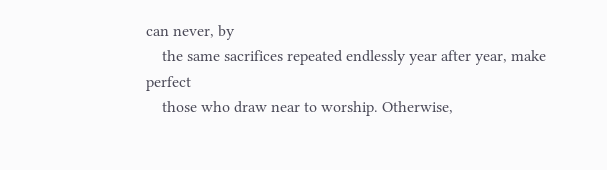can never, by
    the same sacrifices repeated endlessly year after year, make perfect
    those who draw near to worship. Otherwise,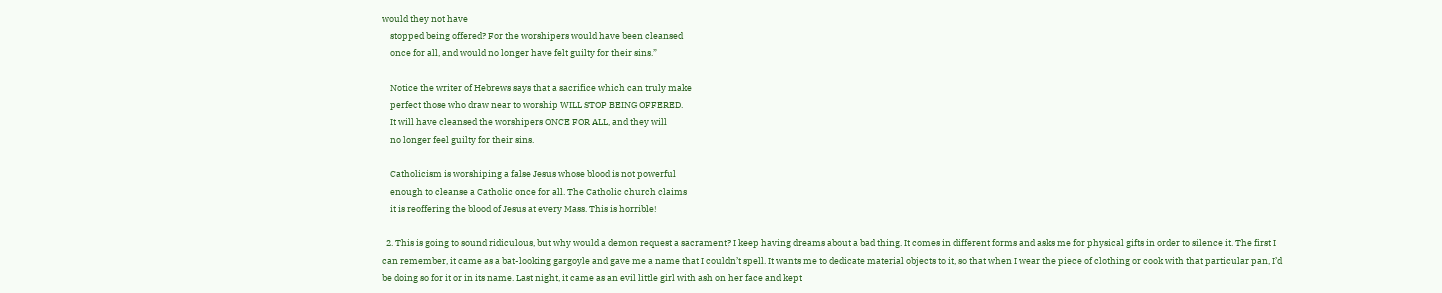would they not have
    stopped being offered? For the worshipers would have been cleansed
    once for all, and would no longer have felt guilty for their sins.”

    Notice the writer of Hebrews says that a sacrifice which can truly make
    perfect those who draw near to worship WILL STOP BEING OFFERED.
    It will have cleansed the worshipers ONCE FOR ALL, and they will
    no longer feel guilty for their sins.

    Catholicism is worshiping a false Jesus whose blood is not powerful
    enough to cleanse a Catholic once for all. The Catholic church claims
    it is reoffering the blood of Jesus at every Mass. This is horrible!

  2. This is going to sound ridiculous, but why would a demon request a sacrament? I keep having dreams about a bad thing. It comes in different forms and asks me for physical gifts in order to silence it. The first I can remember, it came as a bat-looking gargoyle and gave me a name that I couldn’t spell. It wants me to dedicate material objects to it, so that when I wear the piece of clothing or cook with that particular pan, I’d be doing so for it or in its name. Last night, it came as an evil little girl with ash on her face and kept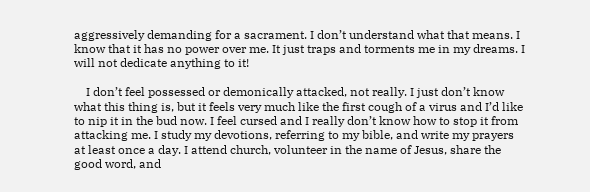aggressively demanding for a sacrament. I don’t understand what that means. I know that it has no power over me. It just traps and torments me in my dreams. I will not dedicate anything to it!

    I don’t feel possessed or demonically attacked, not really. I just don’t know what this thing is, but it feels very much like the first cough of a virus and I’d like to nip it in the bud now. I feel cursed and I really don’t know how to stop it from attacking me. I study my devotions, referring to my bible, and write my prayers at least once a day. I attend church, volunteer in the name of Jesus, share the good word, and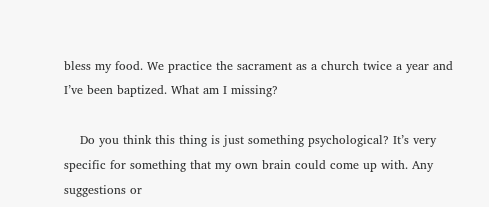bless my food. We practice the sacrament as a church twice a year and I’ve been baptized. What am I missing?

    Do you think this thing is just something psychological? It’s very specific for something that my own brain could come up with. Any suggestions or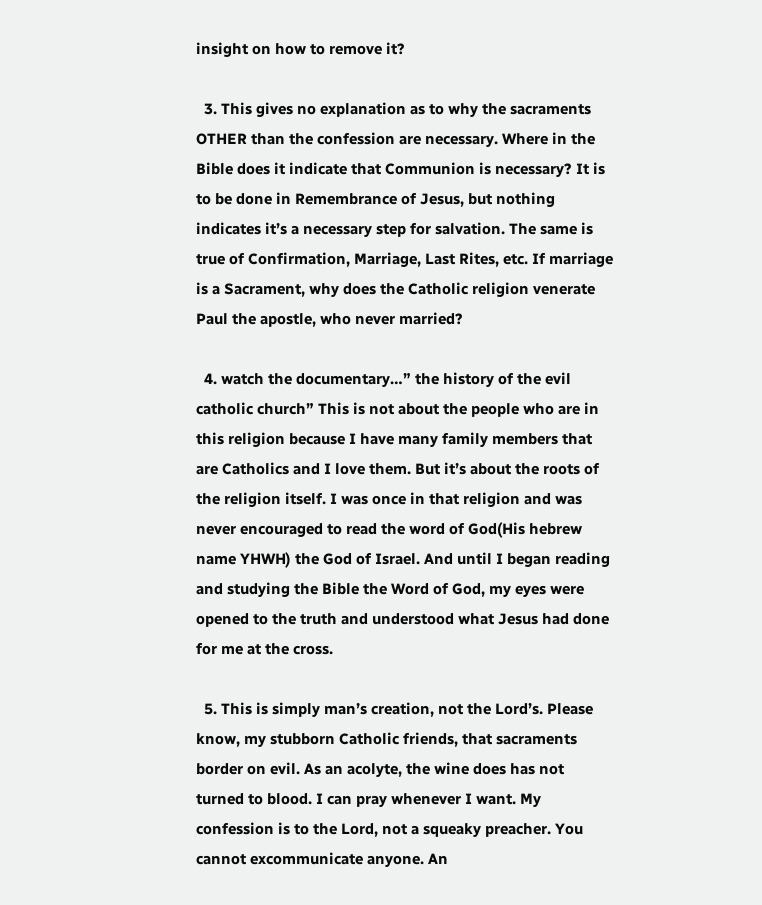insight on how to remove it?

  3. This gives no explanation as to why the sacraments OTHER than the confession are necessary. Where in the Bible does it indicate that Communion is necessary? It is to be done in Remembrance of Jesus, but nothing indicates it’s a necessary step for salvation. The same is true of Confirmation, Marriage, Last Rites, etc. If marriage is a Sacrament, why does the Catholic religion venerate Paul the apostle, who never married?

  4. watch the documentary…” the history of the evil catholic church” This is not about the people who are in this religion because I have many family members that are Catholics and I love them. But it’s about the roots of the religion itself. I was once in that religion and was never encouraged to read the word of God(His hebrew name YHWH) the God of Israel. And until I began reading and studying the Bible the Word of God, my eyes were opened to the truth and understood what Jesus had done for me at the cross.

  5. This is simply man’s creation, not the Lord’s. Please know, my stubborn Catholic friends, that sacraments border on evil. As an acolyte, the wine does has not turned to blood. I can pray whenever I want. My confession is to the Lord, not a squeaky preacher. You cannot excommunicate anyone. An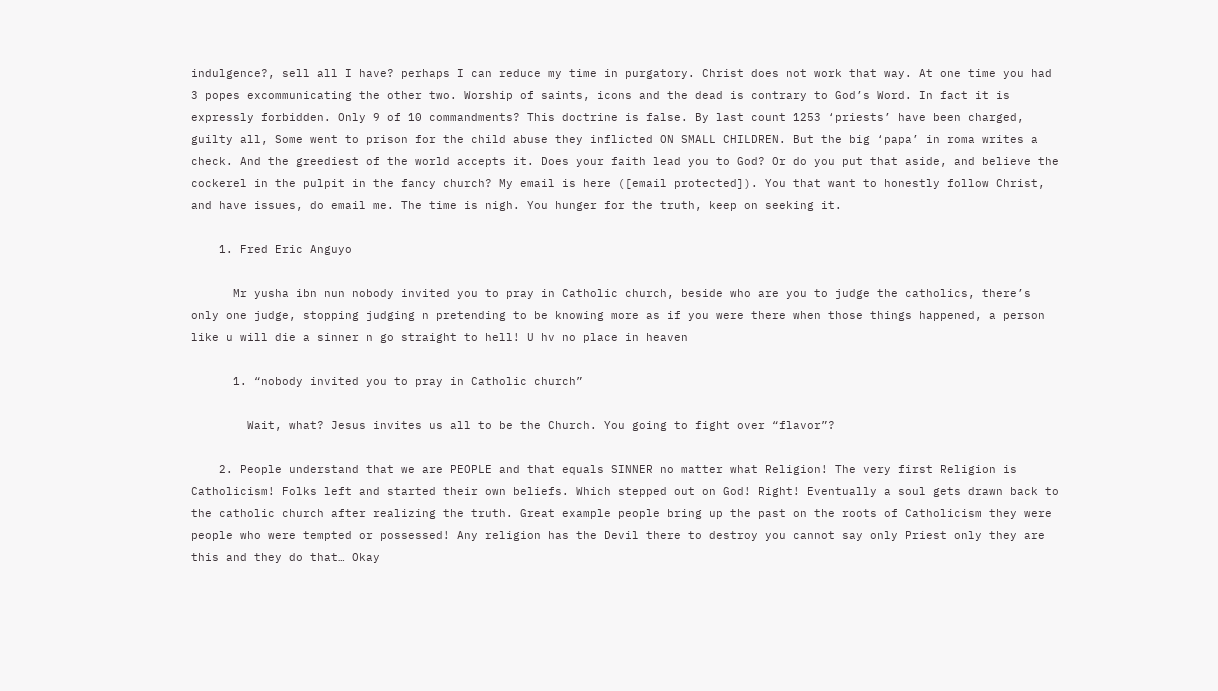indulgence?, sell all I have? perhaps I can reduce my time in purgatory. Christ does not work that way. At one time you had 3 popes excommunicating the other two. Worship of saints, icons and the dead is contrary to God’s Word. In fact it is expressly forbidden. Only 9 of 10 commandments? This doctrine is false. By last count 1253 ‘priests’ have been charged, guilty all, Some went to prison for the child abuse they inflicted ON SMALL CHILDREN. But the big ‘papa’ in roma writes a check. And the greediest of the world accepts it. Does your faith lead you to God? Or do you put that aside, and believe the cockerel in the pulpit in the fancy church? My email is here ([email protected]). You that want to honestly follow Christ, and have issues, do email me. The time is nigh. You hunger for the truth, keep on seeking it.

    1. Fred Eric Anguyo

      Mr yusha ibn nun nobody invited you to pray in Catholic church, beside who are you to judge the catholics, there’s only one judge, stopping judging n pretending to be knowing more as if you were there when those things happened, a person like u will die a sinner n go straight to hell! U hv no place in heaven

      1. “nobody invited you to pray in Catholic church”

        Wait, what? Jesus invites us all to be the Church. You going to fight over “flavor”?

    2. People understand that we are PEOPLE and that equals SINNER no matter what Religion! The very first Religion is Catholicism! Folks left and started their own beliefs. Which stepped out on God! Right! Eventually a soul gets drawn back to the catholic church after realizing the truth. Great example people bring up the past on the roots of Catholicism they were people who were tempted or possessed! Any religion has the Devil there to destroy you cannot say only Priest only they are this and they do that… Okay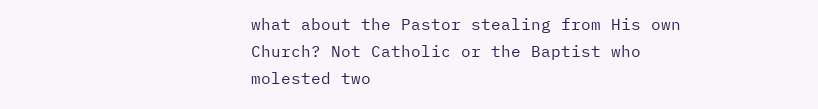what about the Pastor stealing from His own Church? Not Catholic or the Baptist who molested two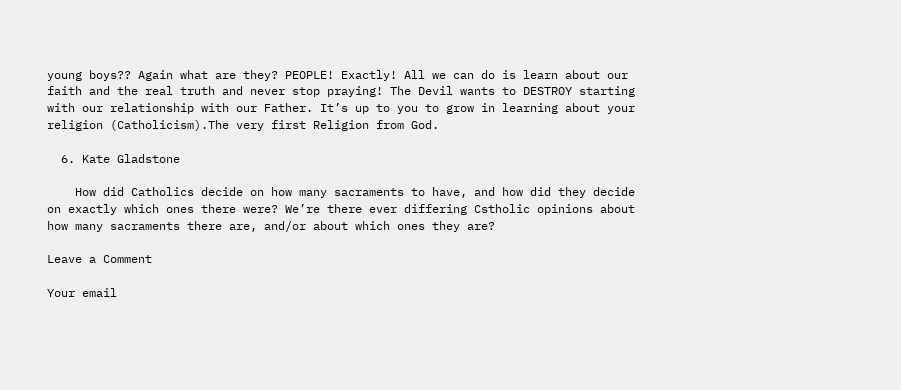young boys?? Again what are they? PEOPLE! Exactly! All we can do is learn about our faith and the real truth and never stop praying! The Devil wants to DESTROY starting with our relationship with our Father. It’s up to you to grow in learning about your religion (Catholicism).The very first Religion from God.

  6. Kate Gladstone

    How did Catholics decide on how many sacraments to have, and how did they decide on exactly which ones there were? We’re there ever differing Cstholic opinions about how many sacraments there are, and/or about which ones they are?

Leave a Comment

Your email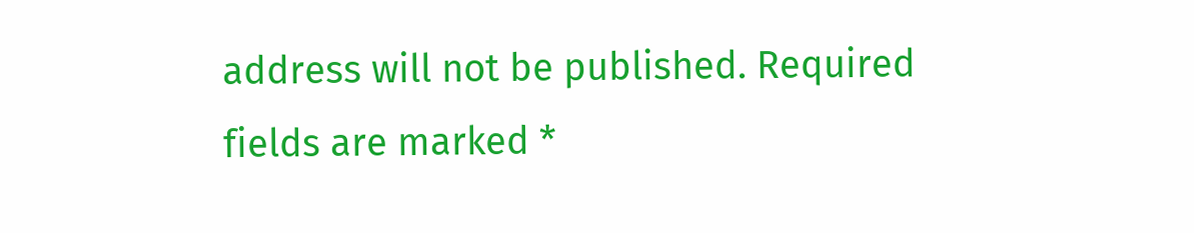address will not be published. Required fields are marked *